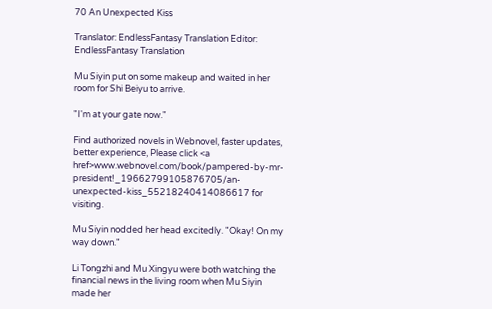70 An Unexpected Kiss

Translator: EndlessFantasy Translation Editor: EndlessFantasy Translation

Mu Siyin put on some makeup and waited in her room for Shi Beiyu to arrive.

"I'm at your gate now."

Find authorized novels in Webnovel, faster updates, better experience, Please click <a href>www.webnovel.com/book/pampered-by-mr-president!_19662799105876705/an-unexpected-kiss_55218240414086617 for visiting.

Mu Siyin nodded her head excitedly. "Okay! On my way down."

Li Tongzhi and Mu Xingyu were both watching the financial news in the living room when Mu Siyin made her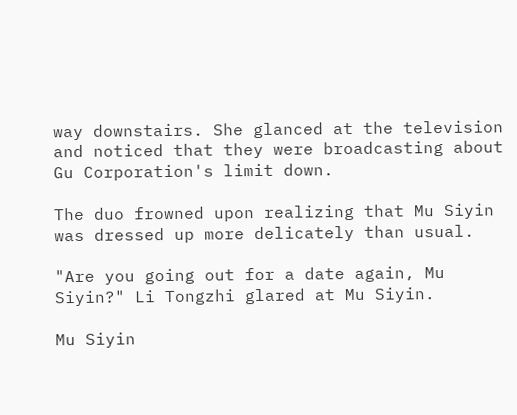way downstairs. She glanced at the television and noticed that they were broadcasting about Gu Corporation's limit down.

The duo frowned upon realizing that Mu Siyin was dressed up more delicately than usual.

"Are you going out for a date again, Mu Siyin?" Li Tongzhi glared at Mu Siyin.

Mu Siyin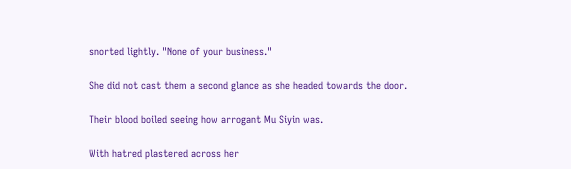snorted lightly. "None of your business."

She did not cast them a second glance as she headed towards the door.

Their blood boiled seeing how arrogant Mu Siyin was.

With hatred plastered across her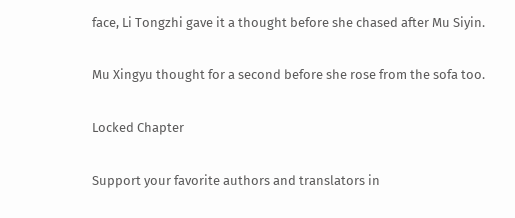face, Li Tongzhi gave it a thought before she chased after Mu Siyin.

Mu Xingyu thought for a second before she rose from the sofa too.

Locked Chapter

Support your favorite authors and translators in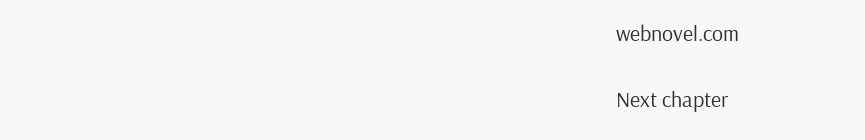webnovel.com

Next chapter